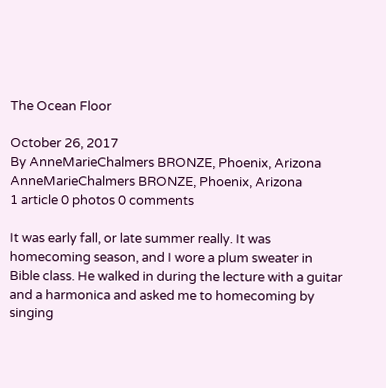The Ocean Floor

October 26, 2017
By AnneMarieChalmers BRONZE, Phoenix, Arizona
AnneMarieChalmers BRONZE, Phoenix, Arizona
1 article 0 photos 0 comments

It was early fall, or late summer really. It was homecoming season, and I wore a plum sweater in Bible class. He walked in during the lecture with a guitar and a harmonica and asked me to homecoming by singing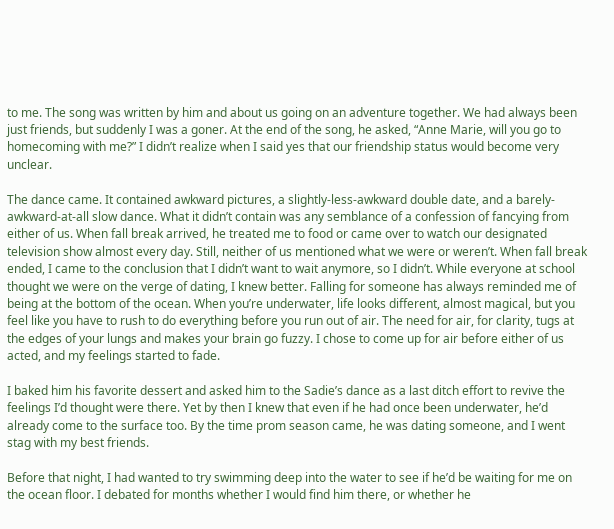to me. The song was written by him and about us going on an adventure together. We had always been just friends, but suddenly I was a goner. At the end of the song, he asked, “Anne Marie, will you go to homecoming with me?” I didn’t realize when I said yes that our friendship status would become very unclear.

The dance came. It contained awkward pictures, a slightly-less-awkward double date, and a barely-awkward-at-all slow dance. What it didn’t contain was any semblance of a confession of fancying from either of us. When fall break arrived, he treated me to food or came over to watch our designated television show almost every day. Still, neither of us mentioned what we were or weren’t. When fall break ended, I came to the conclusion that I didn’t want to wait anymore, so I didn’t. While everyone at school thought we were on the verge of dating, I knew better. Falling for someone has always reminded me of being at the bottom of the ocean. When you’re underwater, life looks different, almost magical, but you feel like you have to rush to do everything before you run out of air. The need for air, for clarity, tugs at the edges of your lungs and makes your brain go fuzzy. I chose to come up for air before either of us acted, and my feelings started to fade.

I baked him his favorite dessert and asked him to the Sadie’s dance as a last ditch effort to revive the feelings I’d thought were there. Yet by then I knew that even if he had once been underwater, he’d already come to the surface too. By the time prom season came, he was dating someone, and I went stag with my best friends.

Before that night, I had wanted to try swimming deep into the water to see if he’d be waiting for me on the ocean floor. I debated for months whether I would find him there, or whether he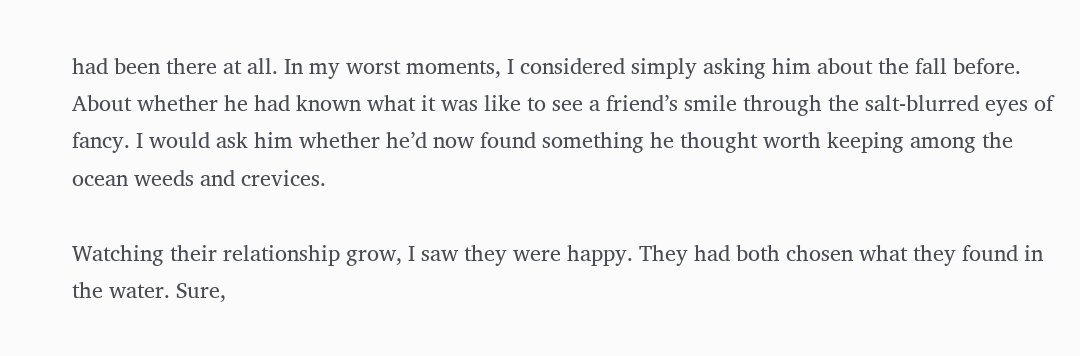had been there at all. In my worst moments, I considered simply asking him about the fall before. About whether he had known what it was like to see a friend’s smile through the salt-blurred eyes of fancy. I would ask him whether he’d now found something he thought worth keeping among the ocean weeds and crevices.

Watching their relationship grow, I saw they were happy. They had both chosen what they found in the water. Sure,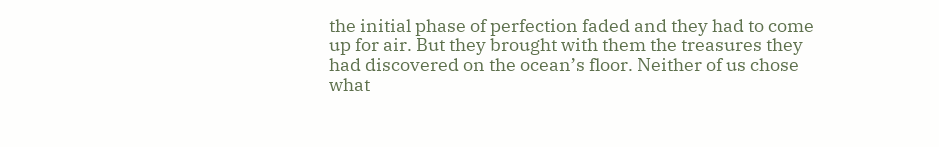the initial phase of perfection faded and they had to come up for air. But they brought with them the treasures they had discovered on the ocean’s floor. Neither of us chose what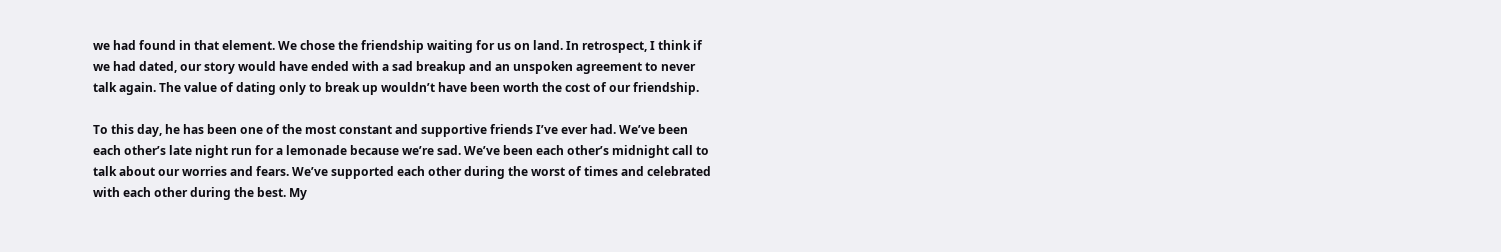we had found in that element. We chose the friendship waiting for us on land. In retrospect, I think if we had dated, our story would have ended with a sad breakup and an unspoken agreement to never talk again. The value of dating only to break up wouldn’t have been worth the cost of our friendship.

To this day, he has been one of the most constant and supportive friends I’ve ever had. We’ve been each other’s late night run for a lemonade because we’re sad. We’ve been each other’s midnight call to talk about our worries and fears. We’ve supported each other during the worst of times and celebrated with each other during the best. My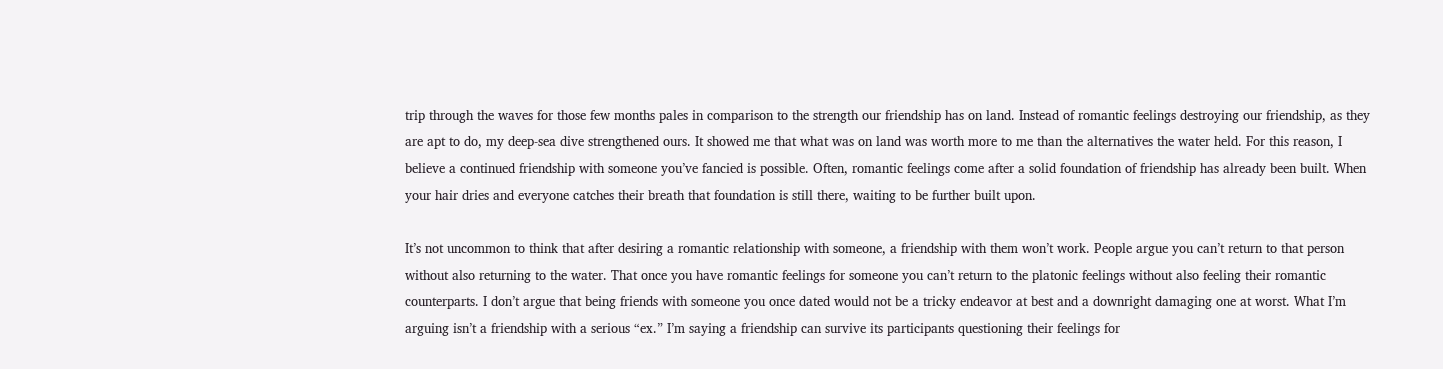trip through the waves for those few months pales in comparison to the strength our friendship has on land. Instead of romantic feelings destroying our friendship, as they are apt to do, my deep-sea dive strengthened ours. It showed me that what was on land was worth more to me than the alternatives the water held. For this reason, I believe a continued friendship with someone you’ve fancied is possible. Often, romantic feelings come after a solid foundation of friendship has already been built. When your hair dries and everyone catches their breath that foundation is still there, waiting to be further built upon.

It’s not uncommon to think that after desiring a romantic relationship with someone, a friendship with them won’t work. People argue you can’t return to that person without also returning to the water. That once you have romantic feelings for someone you can’t return to the platonic feelings without also feeling their romantic counterparts. I don’t argue that being friends with someone you once dated would not be a tricky endeavor at best and a downright damaging one at worst. What I’m arguing isn’t a friendship with a serious “ex.” I’m saying a friendship can survive its participants questioning their feelings for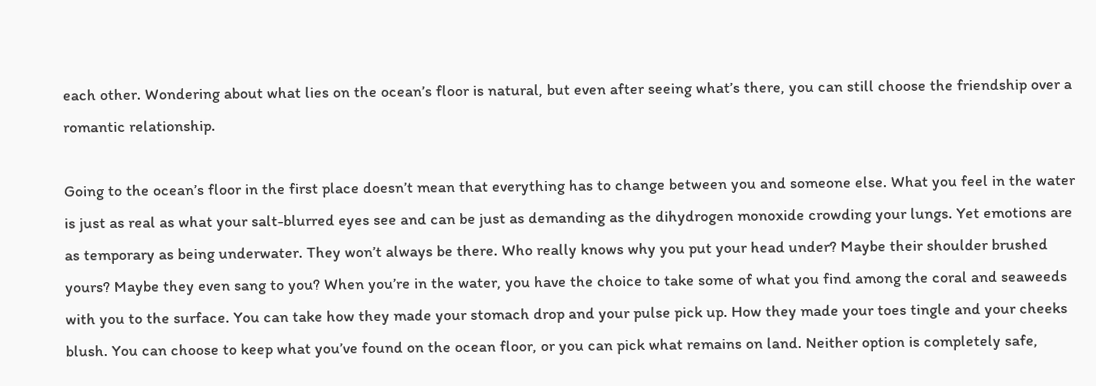each other. Wondering about what lies on the ocean’s floor is natural, but even after seeing what’s there, you can still choose the friendship over a romantic relationship.

Going to the ocean’s floor in the first place doesn’t mean that everything has to change between you and someone else. What you feel in the water is just as real as what your salt-blurred eyes see and can be just as demanding as the dihydrogen monoxide crowding your lungs. Yet emotions are as temporary as being underwater. They won’t always be there. Who really knows why you put your head under? Maybe their shoulder brushed yours? Maybe they even sang to you? When you’re in the water, you have the choice to take some of what you find among the coral and seaweeds with you to the surface. You can take how they made your stomach drop and your pulse pick up. How they made your toes tingle and your cheeks blush. You can choose to keep what you’ve found on the ocean floor, or you can pick what remains on land. Neither option is completely safe,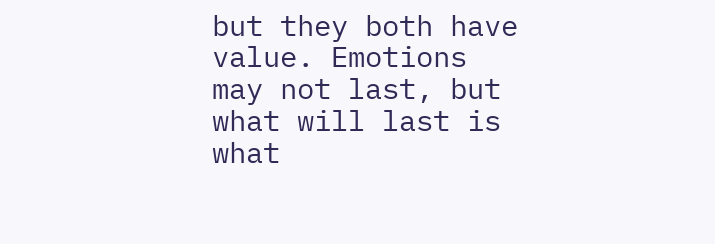but they both have value. Emotions may not last, but what will last is what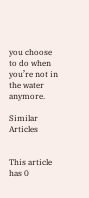you choose to do when you’re not in the water anymore.

Similar Articles


This article has 0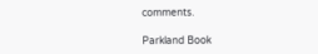comments.

Parkland Book